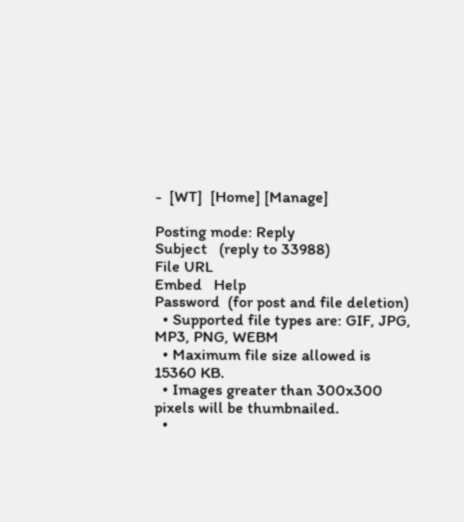-  [WT]  [Home] [Manage]

Posting mode: Reply
Subject   (reply to 33988)
File URL
Embed   Help
Password  (for post and file deletion)
  • Supported file types are: GIF, JPG, MP3, PNG, WEBM
  • Maximum file size allowed is 15360 KB.
  • Images greater than 300x300 pixels will be thumbnailed.
  •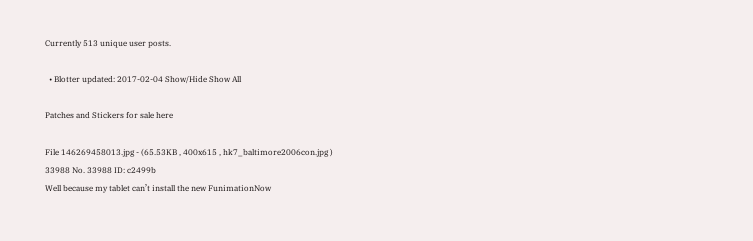Currently 513 unique user posts.

  • Blotter updated: 2017-02-04 Show/Hide Show All

Patches and Stickers for sale here

File 146269458013.jpg - (65.53KB , 400x615 , hk7_baltimore2006con.jpg )
33988 No. 33988 ID: c2499b
Well because my tablet can’t install the new FunimationNow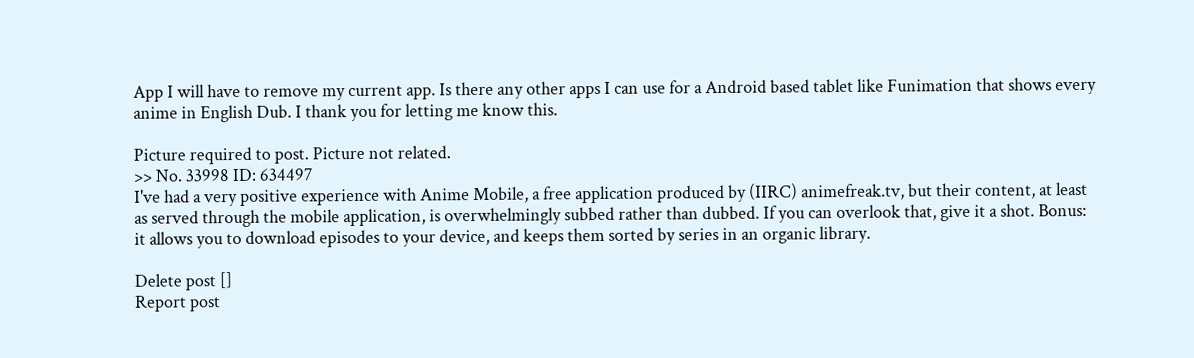App I will have to remove my current app. Is there any other apps I can use for a Android based tablet like Funimation that shows every anime in English Dub. I thank you for letting me know this.

Picture required to post. Picture not related.
>> No. 33998 ID: 634497
I've had a very positive experience with Anime Mobile, a free application produced by (IIRC) animefreak.tv, but their content, at least as served through the mobile application, is overwhelmingly subbed rather than dubbed. If you can overlook that, give it a shot. Bonus: it allows you to download episodes to your device, and keeps them sorted by series in an organic library.

Delete post []
Report post